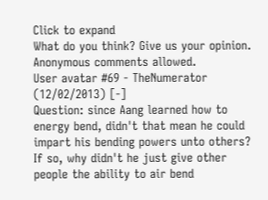Click to expand
What do you think? Give us your opinion. Anonymous comments allowed.
User avatar #69 - TheNumerator (12/02/2013) [-]
Question: since Aang learned how to energy bend, didn't that mean he could impart his bending powers unto others? If so, why didn't he just give other people the ability to air bend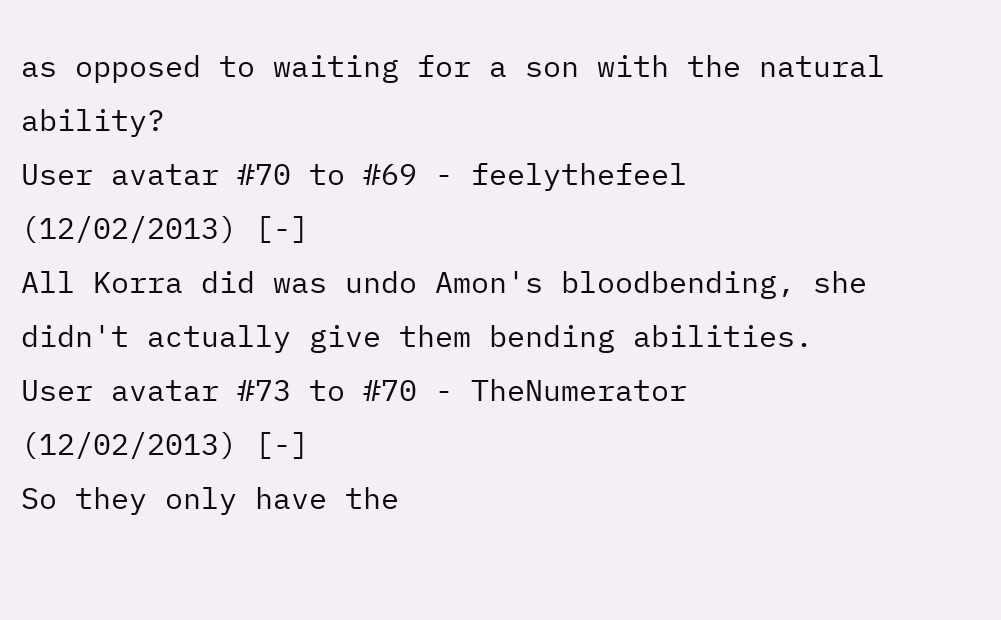as opposed to waiting for a son with the natural ability?
User avatar #70 to #69 - feelythefeel (12/02/2013) [-]
All Korra did was undo Amon's bloodbending, she didn't actually give them bending abilities.
User avatar #73 to #70 - TheNumerator (12/02/2013) [-]
So they only have the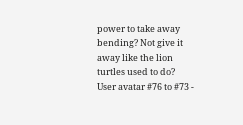power to take away bending? Not give it away like the lion turtles used to do?
User avatar #76 to #73 -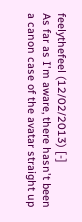feelythefeel (12/02/2013) [-]
As far as I'm aware, there hasn't been a canon case of the avatar straight up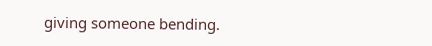giving someone bending.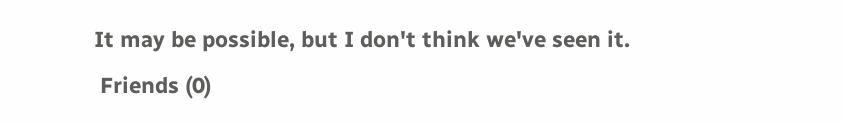It may be possible, but I don't think we've seen it.
 Friends (0)